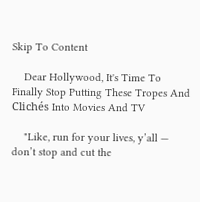Skip To Content

    Dear Hollywood, It's Time To Finally Stop Putting These Tropes And Clichés Into Movies And TV

    "Like, run for your lives, y’all — don’t stop and cut the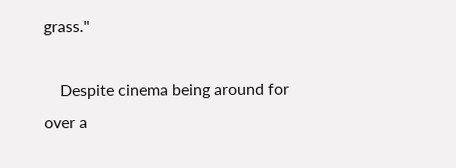grass."

    Despite cinema being around for over a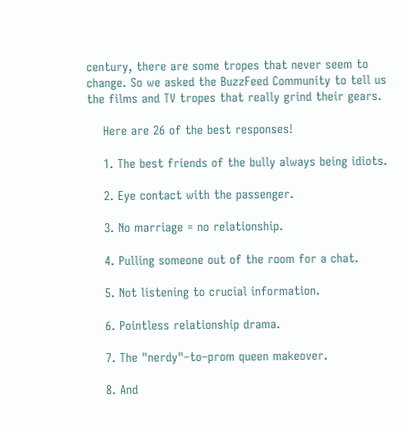century, there are some tropes that never seem to change. So we asked the BuzzFeed Community to tell us the films and TV tropes that really grind their gears.

    Here are 26 of the best responses!

    1. The best friends of the bully always being idiots.

    2. Eye contact with the passenger.

    3. No marriage = no relationship.

    4. Pulling someone out of the room for a chat.

    5. Not listening to crucial information.

    6. Pointless relationship drama.

    7. The "nerdy"–to–prom queen makeover.

    8. And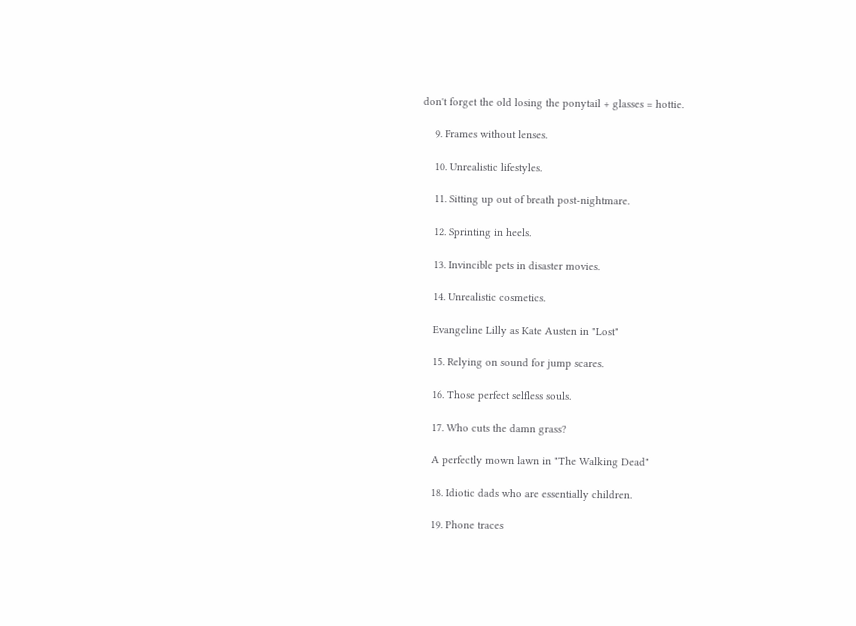don't forget the old losing the ponytail + glasses = hottie.

    9. Frames without lenses.

    10. Unrealistic lifestyles.

    11. Sitting up out of breath post-nightmare.

    12. Sprinting in heels.

    13. Invincible pets in disaster movies.

    14. Unrealistic cosmetics.

    Evangeline Lilly as Kate Austen in "Lost"

    15. Relying on sound for jump scares.

    16. Those perfect selfless souls.

    17. Who cuts the damn grass?

    A perfectly mown lawn in "The Walking Dead"

    18. Idiotic dads who are essentially children.

    19. Phone traces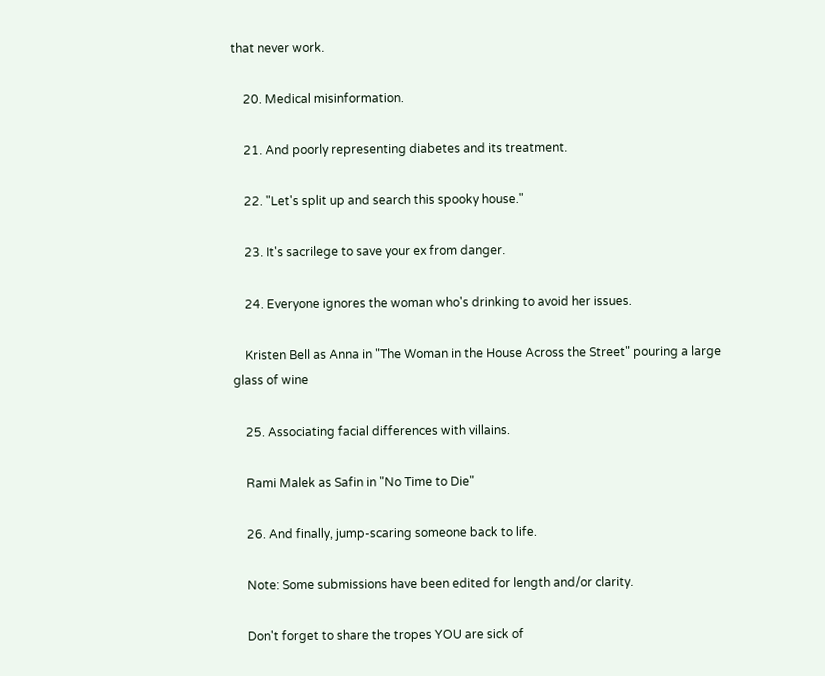that never work.

    20. Medical misinformation.

    21. And poorly representing diabetes and its treatment.

    22. "Let's split up and search this spooky house."

    23. It's sacrilege to save your ex from danger.

    24. Everyone ignores the woman who's drinking to avoid her issues.

    Kristen Bell as Anna in "The Woman in the House Across the Street" pouring a large glass of wine

    25. Associating facial differences with villains.

    Rami Malek as Safin in "No Time to Die"

    26. And finally, jump-scaring someone back to life.

    Note: Some submissions have been edited for length and/or clarity.

    Don't forget to share the tropes YOU are sick of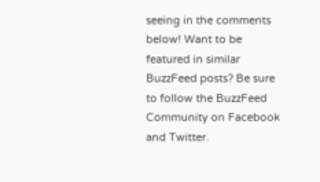seeing in the comments below! Want to be featured in similar BuzzFeed posts? Be sure to follow the BuzzFeed Community on Facebook and Twitter.